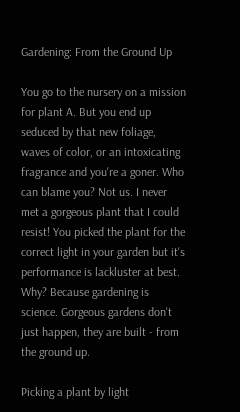Gardening: From the Ground Up

You go to the nursery on a mission for plant A. But you end up seduced by that new foliage, waves of color, or an intoxicating fragrance and you're a goner. Who can blame you? Not us. I never met a gorgeous plant that I could resist! You picked the plant for the correct light in your garden but it's performance is lackluster at best. Why? Because gardening is science. Gorgeous gardens don't just happen, they are built - from the ground up.

Picking a plant by light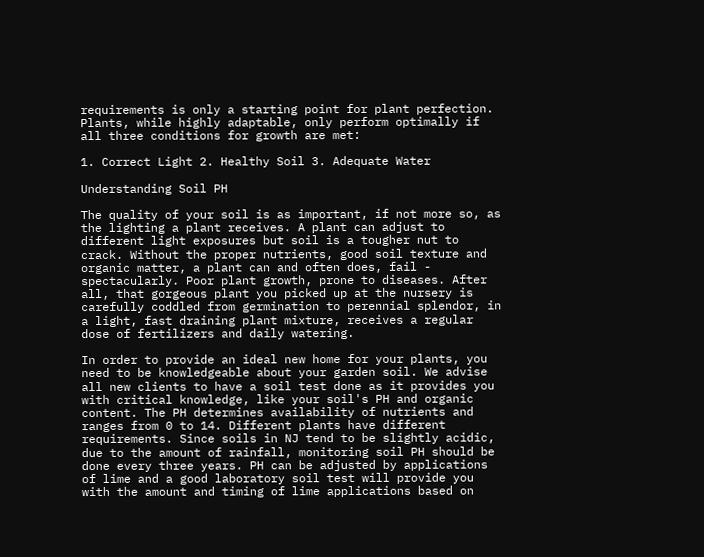requirements is only a starting point for plant perfection. Plants, while highly adaptable, only perform optimally if all three conditions for growth are met:

1. Correct Light 2. Healthy Soil 3. Adequate Water

Understanding Soil PH

The quality of your soil is as important, if not more so, as the lighting a plant receives. A plant can adjust to different light exposures but soil is a tougher nut to crack. Without the proper nutrients, good soil texture and organic matter, a plant can and often does, fail - spectacularly. Poor plant growth, prone to diseases. After all, that gorgeous plant you picked up at the nursery is carefully coddled from germination to perennial splendor, in a light, fast draining plant mixture, receives a regular dose of fertilizers and daily watering.

In order to provide an ideal new home for your plants, you need to be knowledgeable about your garden soil. We advise all new clients to have a soil test done as it provides you with critical knowledge, like your soil's PH and organic content. The PH determines availability of nutrients and ranges from 0 to 14. Different plants have different requirements. Since soils in NJ tend to be slightly acidic, due to the amount of rainfall, monitoring soil PH should be done every three years. PH can be adjusted by applications of lime and a good laboratory soil test will provide you with the amount and timing of lime applications based on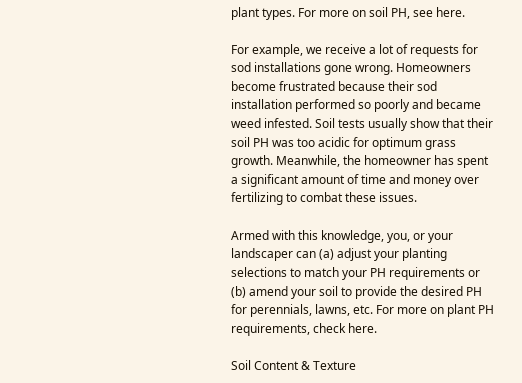plant types. For more on soil PH, see here.

For example, we receive a lot of requests for sod installations gone wrong. Homeowners become frustrated because their sod installation performed so poorly and became weed infested. Soil tests usually show that their soil PH was too acidic for optimum grass growth. Meanwhile, the homeowner has spent a significant amount of time and money over fertilizing to combat these issues.

Armed with this knowledge, you, or your landscaper can (a) adjust your planting selections to match your PH requirements or (b) amend your soil to provide the desired PH for perennials, lawns, etc. For more on plant PH requirements, check here.

Soil Content & Texture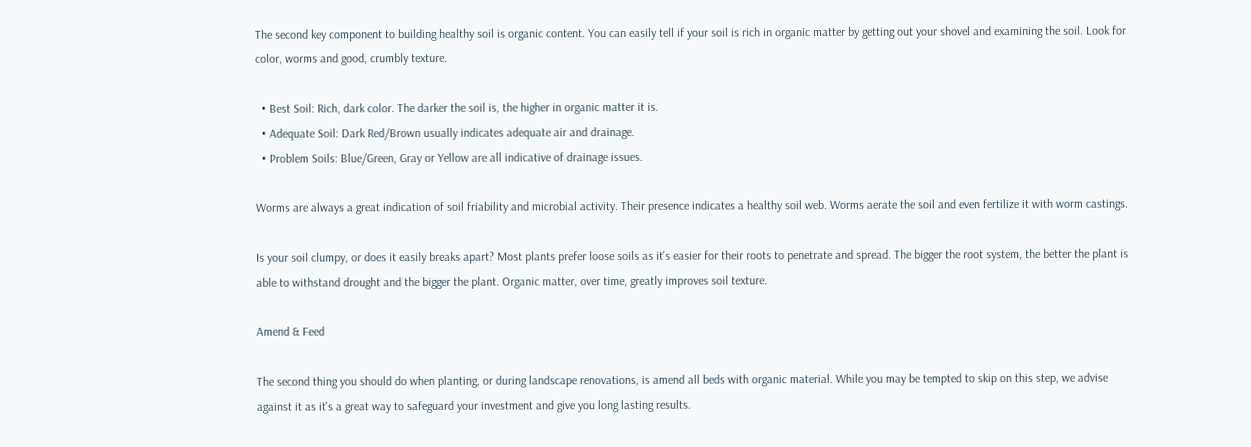The second key component to building healthy soil is organic content. You can easily tell if your soil is rich in organic matter by getting out your shovel and examining the soil. Look for color, worms and good, crumbly texture.

  • Best Soil: Rich, dark color. The darker the soil is, the higher in organic matter it is.
  • Adequate Soil: Dark Red/Brown usually indicates adequate air and drainage.
  • Problem Soils: Blue/Green, Gray or Yellow are all indicative of drainage issues.

Worms are always a great indication of soil friability and microbial activity. Their presence indicates a healthy soil web. Worms aerate the soil and even fertilize it with worm castings.

Is your soil clumpy, or does it easily breaks apart? Most plants prefer loose soils as it's easier for their roots to penetrate and spread. The bigger the root system, the better the plant is able to withstand drought and the bigger the plant. Organic matter, over time, greatly improves soil texture.

Amend & Feed

The second thing you should do when planting, or during landscape renovations, is amend all beds with organic material. While you may be tempted to skip on this step, we advise against it as it's a great way to safeguard your investment and give you long lasting results.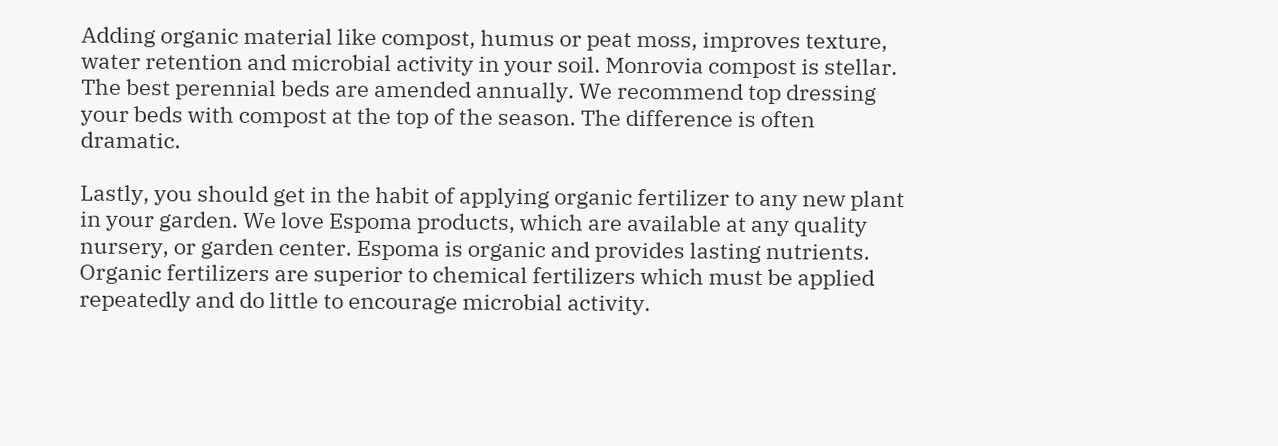Adding organic material like compost, humus or peat moss, improves texture, water retention and microbial activity in your soil. Monrovia compost is stellar. The best perennial beds are amended annually. We recommend top dressing your beds with compost at the top of the season. The difference is often dramatic.

Lastly, you should get in the habit of applying organic fertilizer to any new plant in your garden. We love Espoma products, which are available at any quality nursery, or garden center. Espoma is organic and provides lasting nutrients. Organic fertilizers are superior to chemical fertilizers which must be applied repeatedly and do little to encourage microbial activity.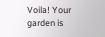Voila! Your garden is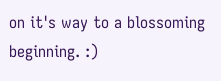on it's way to a blossoming beginning. :)